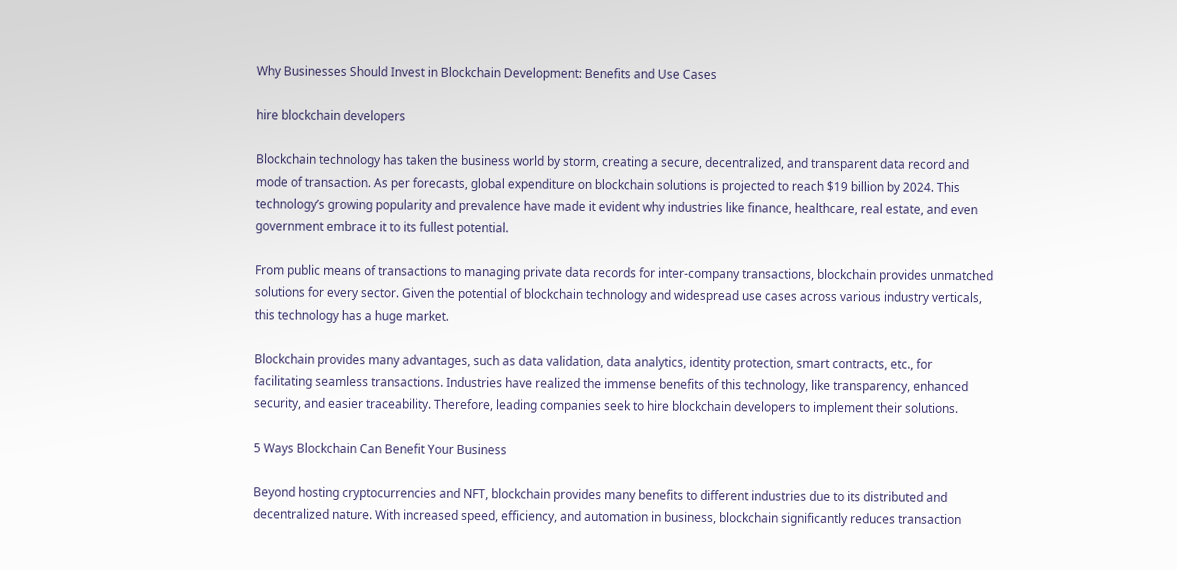Why Businesses Should Invest in Blockchain Development: Benefits and Use Cases

hire blockchain developers

Blockchain technology has taken the business world by storm, creating a secure, decentralized, and transparent data record and mode of transaction. As per forecasts, global expenditure on blockchain solutions is projected to reach $19 billion by 2024. This technology’s growing popularity and prevalence have made it evident why industries like finance, healthcare, real estate, and even government embrace it to its fullest potential.

From public means of transactions to managing private data records for inter-company transactions, blockchain provides unmatched solutions for every sector. Given the potential of blockchain technology and widespread use cases across various industry verticals, this technology has a huge market.

Blockchain provides many advantages, such as data validation, data analytics, identity protection, smart contracts, etc., for facilitating seamless transactions. Industries have realized the immense benefits of this technology, like transparency, enhanced security, and easier traceability. Therefore, leading companies seek to hire blockchain developers to implement their solutions.

5 Ways Blockchain Can Benefit Your Business

Beyond hosting cryptocurrencies and NFT, blockchain provides many benefits to different industries due to its distributed and decentralized nature. With increased speed, efficiency, and automation in business, blockchain significantly reduces transaction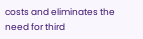costs and eliminates the need for third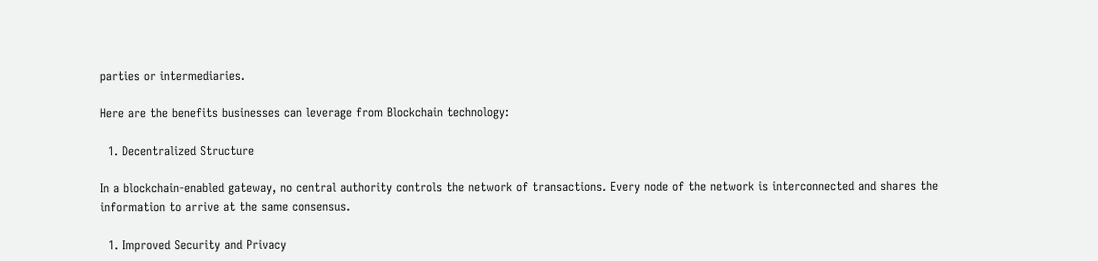parties or intermediaries.

Here are the benefits businesses can leverage from Blockchain technology:

  1. Decentralized Structure

In a blockchain-enabled gateway, no central authority controls the network of transactions. Every node of the network is interconnected and shares the information to arrive at the same consensus.

  1. Improved Security and Privacy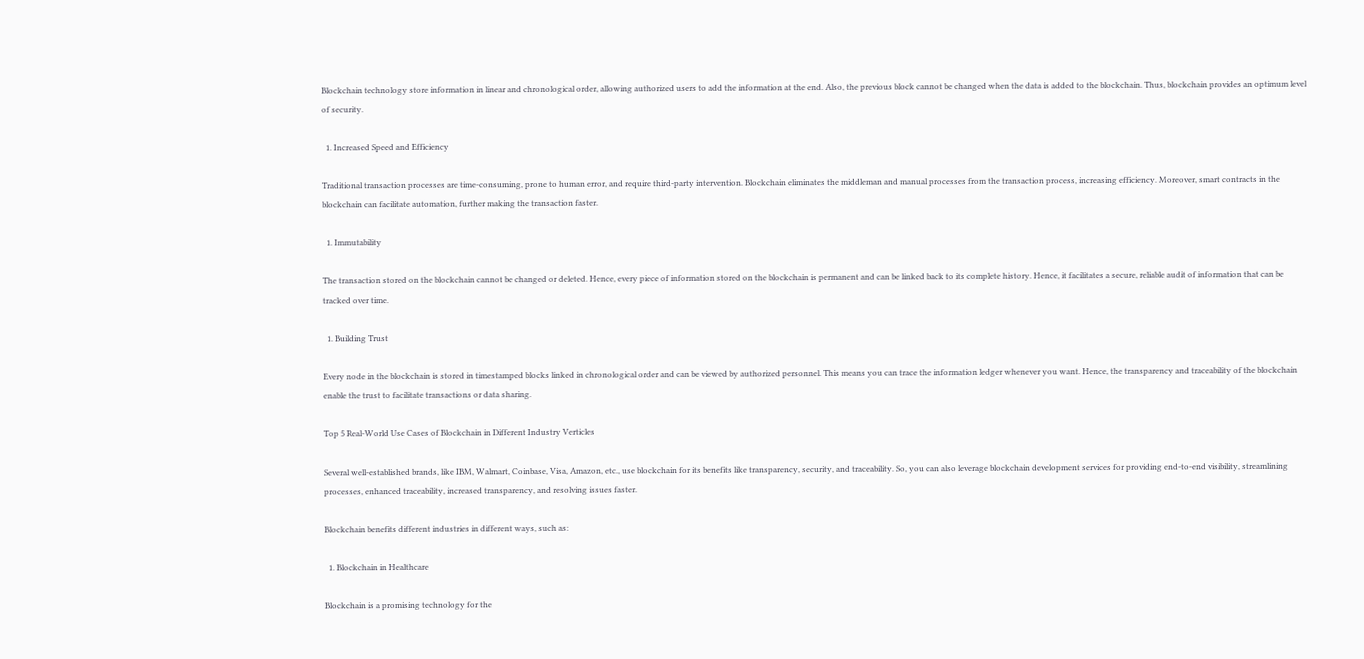Blockchain technology store information in linear and chronological order, allowing authorized users to add the information at the end. Also, the previous block cannot be changed when the data is added to the blockchain. Thus, blockchain provides an optimum level of security.

  1. Increased Speed and Efficiency

Traditional transaction processes are time-consuming, prone to human error, and require third-party intervention. Blockchain eliminates the middleman and manual processes from the transaction process, increasing efficiency. Moreover, smart contracts in the blockchain can facilitate automation, further making the transaction faster.

  1. Immutability

The transaction stored on the blockchain cannot be changed or deleted. Hence, every piece of information stored on the blockchain is permanent and can be linked back to its complete history. Hence, it facilitates a secure, reliable audit of information that can be tracked over time.

  1. Building Trust

Every node in the blockchain is stored in timestamped blocks linked in chronological order and can be viewed by authorized personnel. This means you can trace the information ledger whenever you want. Hence, the transparency and traceability of the blockchain enable the trust to facilitate transactions or data sharing.

Top 5 Real-World Use Cases of Blockchain in Different Industry Verticles

Several well-established brands, like IBM, Walmart, Coinbase, Visa, Amazon, etc., use blockchain for its benefits like transparency, security, and traceability. So, you can also leverage blockchain development services for providing end-to-end visibility, streamlining processes, enhanced traceability, increased transparency, and resolving issues faster.

Blockchain benefits different industries in different ways, such as:

  1. Blockchain in Healthcare

Blockchain is a promising technology for the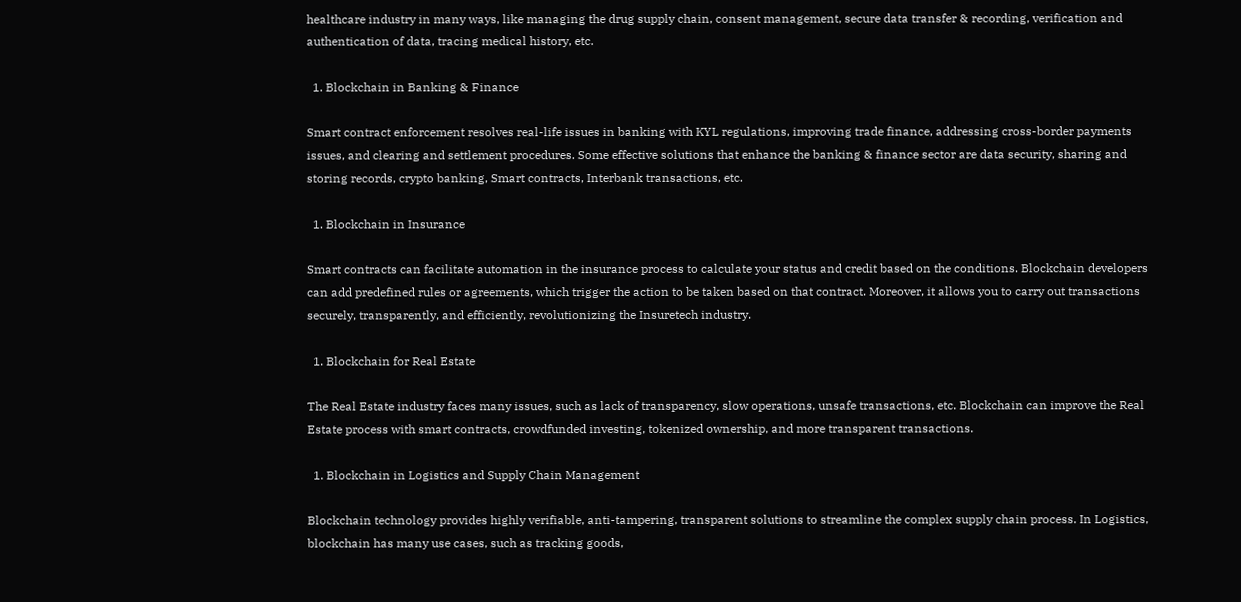healthcare industry in many ways, like managing the drug supply chain, consent management, secure data transfer & recording, verification and authentication of data, tracing medical history, etc.

  1. Blockchain in Banking & Finance

Smart contract enforcement resolves real-life issues in banking with KYL regulations, improving trade finance, addressing cross-border payments issues, and clearing and settlement procedures. Some effective solutions that enhance the banking & finance sector are data security, sharing and storing records, crypto banking, Smart contracts, Interbank transactions, etc.

  1. Blockchain in Insurance

Smart contracts can facilitate automation in the insurance process to calculate your status and credit based on the conditions. Blockchain developers can add predefined rules or agreements, which trigger the action to be taken based on that contract. Moreover, it allows you to carry out transactions securely, transparently, and efficiently, revolutionizing the Insuretech industry.

  1. Blockchain for Real Estate

The Real Estate industry faces many issues, such as lack of transparency, slow operations, unsafe transactions, etc. Blockchain can improve the Real Estate process with smart contracts, crowdfunded investing, tokenized ownership, and more transparent transactions.

  1. Blockchain in Logistics and Supply Chain Management

Blockchain technology provides highly verifiable, anti-tampering, transparent solutions to streamline the complex supply chain process. In Logistics, blockchain has many use cases, such as tracking goods,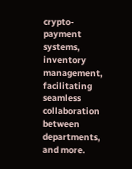crypto-payment systems, inventory management, facilitating seamless collaboration between departments, and more.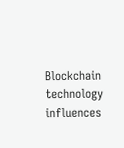Blockchain technology influences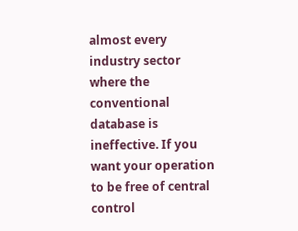almost every industry sector where the conventional database is ineffective. If you want your operation to be free of central control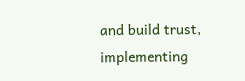and build trust, implementing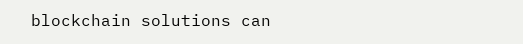blockchain solutions can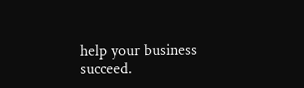help your business succeed.